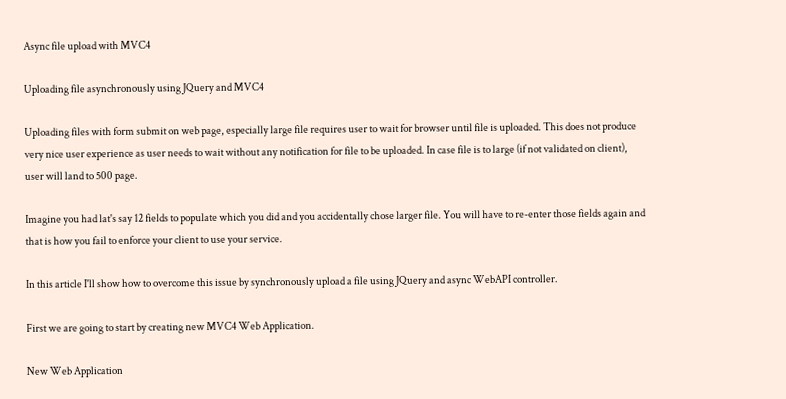Async file upload with MVC4

Uploading file asynchronously using JQuery and MVC4

Uploading files with form submit on web page, especially large file requires user to wait for browser until file is uploaded. This does not produce very nice user experience as user needs to wait without any notification for file to be uploaded. In case file is to large (if not validated on client), user will land to 500 page.

Imagine you had lat's say 12 fields to populate which you did and you accidentally chose larger file. You will have to re-enter those fields again and that is how you fail to enforce your client to use your service.

In this article I'll show how to overcome this issue by synchronously upload a file using JQuery and async WebAPI controller.

First we are going to start by creating new MVC4 Web Application.

New Web Application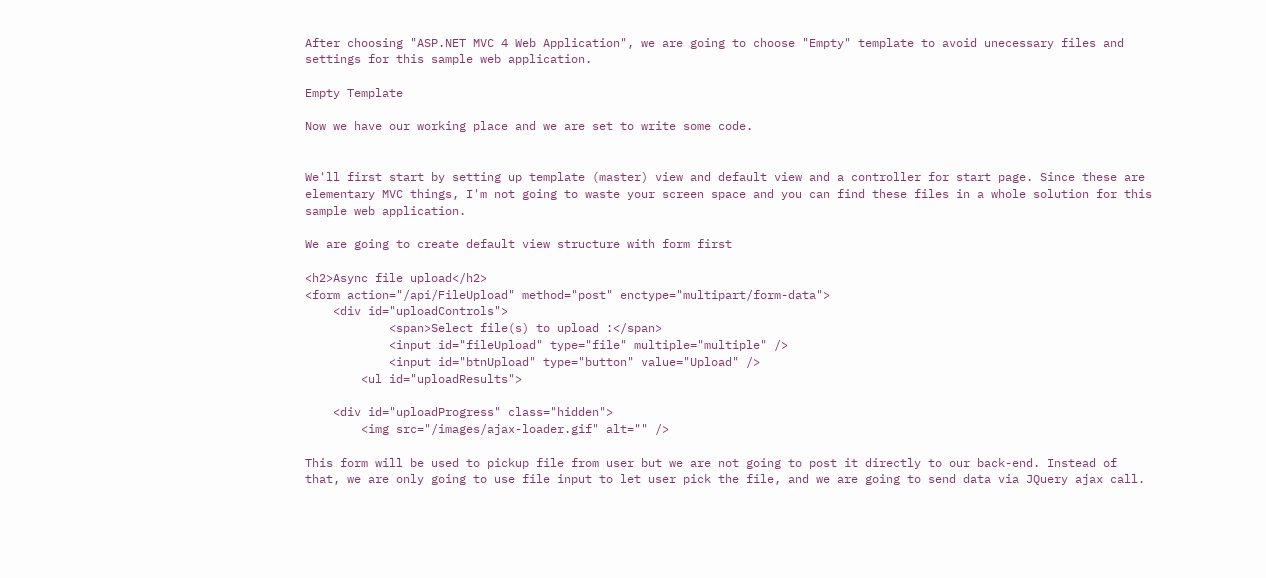After choosing "ASP.NET MVC 4 Web Application", we are going to choose "Empty" template to avoid unecessary files and settings for this sample web application.

Empty Template

Now we have our working place and we are set to write some code.


We'll first start by setting up template (master) view and default view and a controller for start page. Since these are elementary MVC things, I'm not going to waste your screen space and you can find these files in a whole solution for this sample web application.

We are going to create default view structure with form first

<h2>Async file upload</h2>
<form action="/api/FileUpload" method="post" enctype="multipart/form-data">
    <div id="uploadControls">
            <span>Select file(s) to upload :</span>
            <input id="fileUpload" type="file" multiple="multiple" />
            <input id="btnUpload" type="button" value="Upload" />
        <ul id="uploadResults">

    <div id="uploadProgress" class="hidden">
        <img src="/images/ajax-loader.gif" alt="" />

This form will be used to pickup file from user but we are not going to post it directly to our back-end. Instead of that, we are only going to use file input to let user pick the file, and we are going to send data via JQuery ajax call.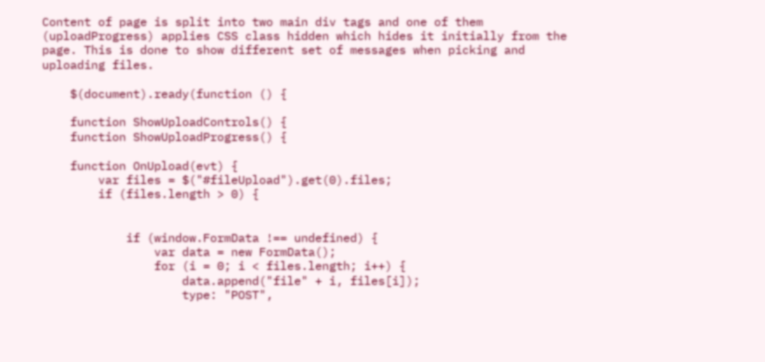Content of page is split into two main div tags and one of them (uploadProgress) applies CSS class hidden which hides it initially from the page. This is done to show different set of messages when picking and uploading files.

    $(document).ready(function () {

    function ShowUploadControls() {
    function ShowUploadProgress() {

    function OnUpload(evt) {
        var files = $("#fileUpload").get(0).files;
        if (files.length > 0) {


            if (window.FormData !== undefined) {
                var data = new FormData();
                for (i = 0; i < files.length; i++) {
                    data.append("file" + i, files[i]);
                    type: "POST",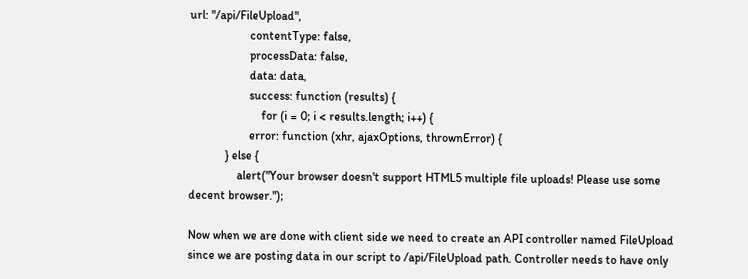url: "/api/FileUpload",
                    contentType: false,
                    processData: false,
                    data: data,
                    success: function (results) {
                        for (i = 0; i < results.length; i++) {
                    error: function (xhr, ajaxOptions, thrownError) {
            } else {
                alert("Your browser doesn't support HTML5 multiple file uploads! Please use some decent browser.");

Now when we are done with client side we need to create an API controller named FileUpload since we are posting data in our script to /api/FileUpload path. Controller needs to have only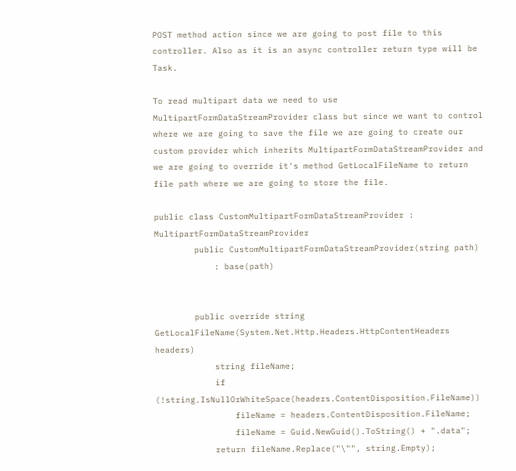POST method action since we are going to post file to this controller. Also as it is an async controller return type will be Task.

To read multipart data we need to use MultipartFormDataStreamProvider class but since we want to control where we are going to save the file we are going to create our custom provider which inherits MultipartFormDataStreamProvider and we are going to override it's method GetLocalFileName to return file path where we are going to store the file.

public class CustomMultipartFormDataStreamProvider : MultipartFormDataStreamProvider
        public CustomMultipartFormDataStreamProvider(string path)
            : base(path)


        public override string GetLocalFileName(System.Net.Http.Headers.HttpContentHeaders headers)
            string fileName;
            if (!string.IsNullOrWhiteSpace(headers.ContentDisposition.FileName))
                fileName = headers.ContentDisposition.FileName;
                fileName = Guid.NewGuid().ToString() + ".data";
            return fileName.Replace("\"", string.Empty);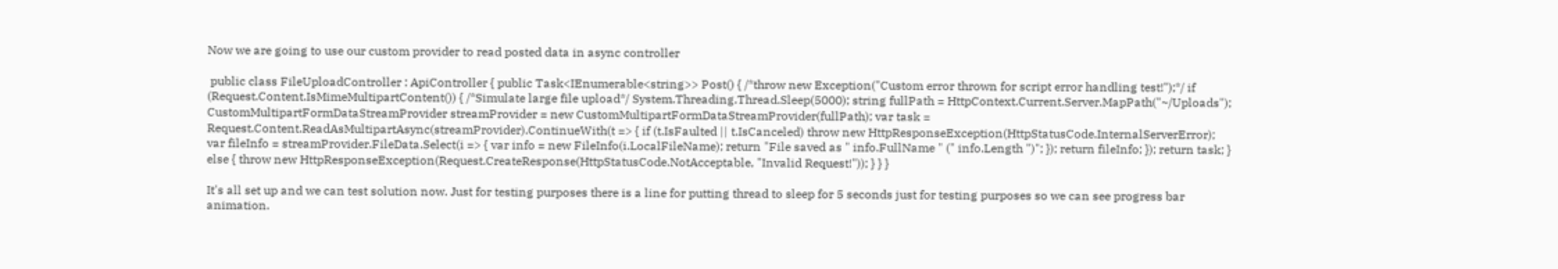Now we are going to use our custom provider to read posted data in async controller

 public class FileUploadController : ApiController { public Task<IEnumerable<string>> Post() { /*throw new Exception("Custom error thrown for script error handling test!");*/ if (Request.Content.IsMimeMultipartContent()) { /*Simulate large file upload*/ System.Threading.Thread.Sleep(5000); string fullPath = HttpContext.Current.Server.MapPath("~/Uploads"); CustomMultipartFormDataStreamProvider streamProvider = new CustomMultipartFormDataStreamProvider(fullPath); var task = Request.Content.ReadAsMultipartAsync(streamProvider).ContinueWith(t => { if (t.IsFaulted || t.IsCanceled) throw new HttpResponseException(HttpStatusCode.InternalServerError); var fileInfo = streamProvider.FileData.Select(i => { var info = new FileInfo(i.LocalFileName); return "File saved as " info.FullName " (" info.Length ")"; }); return fileInfo; }); return task; } else { throw new HttpResponseException(Request.CreateResponse(HttpStatusCode.NotAcceptable, "Invalid Request!")); } } }

It's all set up and we can test solution now. Just for testing purposes there is a line for putting thread to sleep for 5 seconds just for testing purposes so we can see progress bar animation.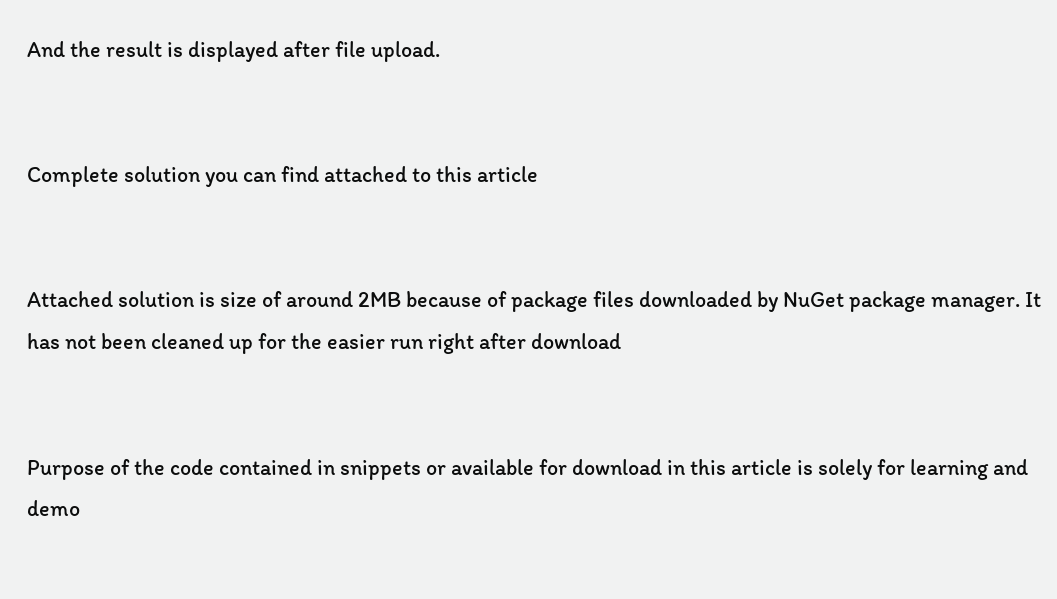And the result is displayed after file upload.


Complete solution you can find attached to this article


Attached solution is size of around 2MB because of package files downloaded by NuGet package manager. It has not been cleaned up for the easier run right after download


Purpose of the code contained in snippets or available for download in this article is solely for learning and demo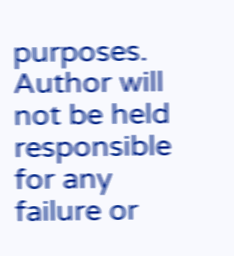purposes. Author will not be held responsible for any failure or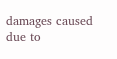damages caused due to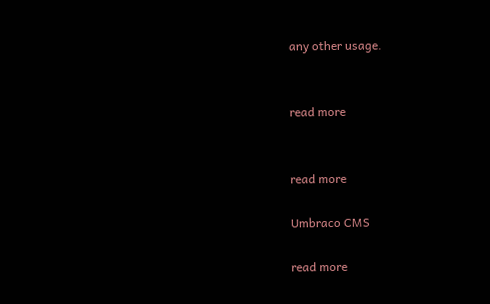any other usage.


read more


read more

Umbraco CMS

read more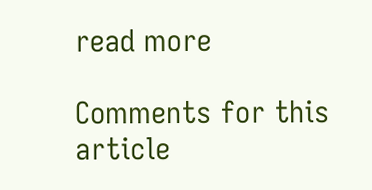read more

Comments for this article